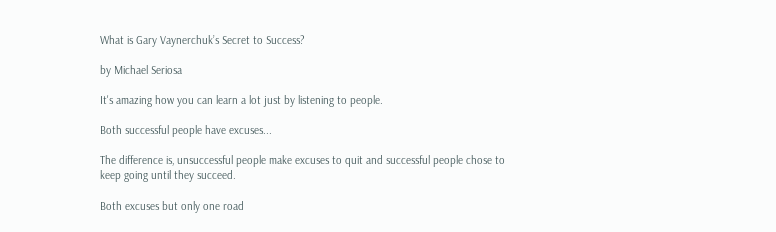What is Gary Vaynerchuk’s Secret to Success?

by Michael Seriosa

It's amazing how you can learn a lot just by listening to people.

Both successful people have excuses...

The difference is, unsuccessful people make excuses to quit and successful people chose to keep going until they succeed.

Both excuses but only one road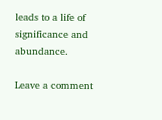leads to a life of significance and abundance.

Leave a comment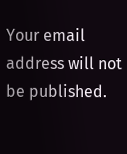Your email address will not be published.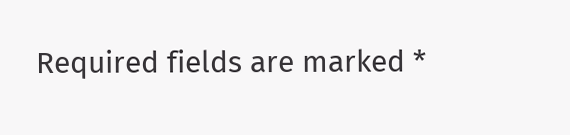Required fields are marked *